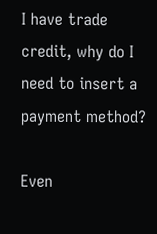I have trade credit, why do I need to insert a payment method?

Even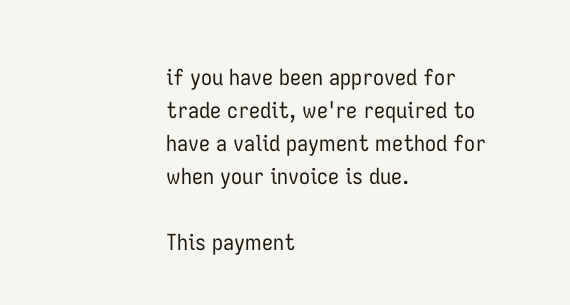if you have been approved for trade credit, we're required to have a valid payment method for when your invoice is due.

This payment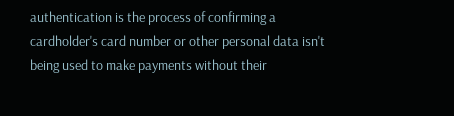authentication is the process of confirming a cardholder's card number or other personal data isn't being used to make payments without their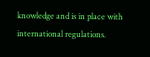knowledge and is in place with international regulations.